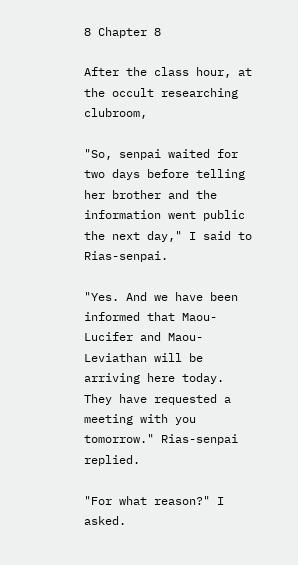8 Chapter 8

After the class hour, at the occult researching clubroom,

"So, senpai waited for two days before telling her brother and the information went public the next day," I said to Rias-senpai.

"Yes. And we have been informed that Maou-Lucifer and Maou-Leviathan will be arriving here today. They have requested a meeting with you tomorrow." Rias-senpai replied.

"For what reason?" I asked.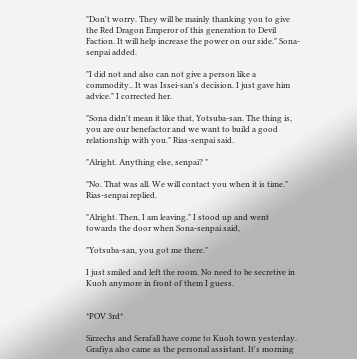"Don't worry. They will be mainly thanking you to give the Red Dragon Emperor of this generation to Devil Faction. It will help increase the power on our side." Sona-senpai added.

"I did not and also can not give a person like a commodity.. It was Issei-san's decision. I just gave him advice." I corrected her.

"Sona didn't mean it like that, Yotsuba-san. The thing is, you are our benefactor and we want to build a good relationship with you." Rias-senpai said.

"Alright. Anything else, senpai? "

"No. That was all. We will contact you when it is time." Rias-senpai replied.

"Alright. Then, I am leaving." I stood up and went towards the door when Sona-senpai said,

"Yotsuba-san, you got me there."

I just smiled and left the room. No need to be secretive in Kuoh anymore in front of them I guess.


*POV 3rd*

Sirzechs and Serafall have come to Kuoh town yesterday. Grafiya also came as the personal assistant. It's morning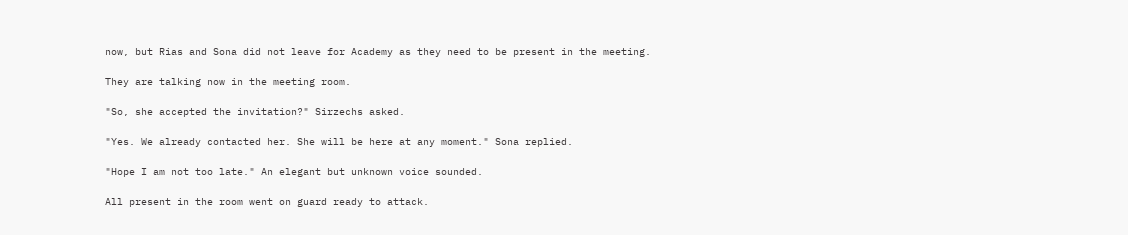now, but Rias and Sona did not leave for Academy as they need to be present in the meeting.

They are talking now in the meeting room.

"So, she accepted the invitation?" Sirzechs asked.

"Yes. We already contacted her. She will be here at any moment." Sona replied.

"Hope I am not too late." An elegant but unknown voice sounded.

All present in the room went on guard ready to attack.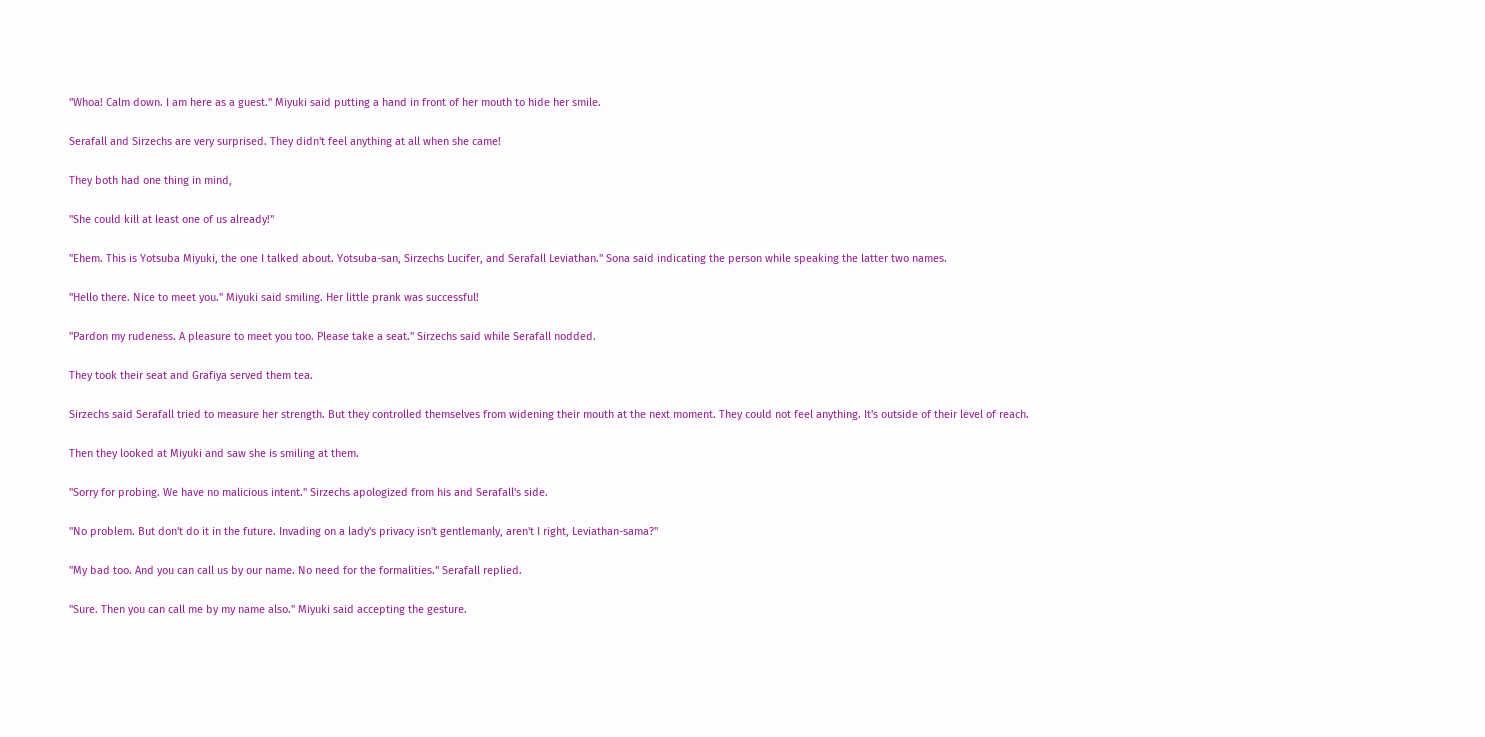"Whoa! Calm down. I am here as a guest." Miyuki said putting a hand in front of her mouth to hide her smile.

Serafall and Sirzechs are very surprised. They didn't feel anything at all when she came!

They both had one thing in mind,

"She could kill at least one of us already!"

"Ehem. This is Yotsuba Miyuki, the one I talked about. Yotsuba-san, Sirzechs Lucifer, and Serafall Leviathan." Sona said indicating the person while speaking the latter two names.

"Hello there. Nice to meet you." Miyuki said smiling. Her little prank was successful!

"Pardon my rudeness. A pleasure to meet you too. Please take a seat." Sirzechs said while Serafall nodded.

They took their seat and Grafiya served them tea.

Sirzechs said Serafall tried to measure her strength. But they controlled themselves from widening their mouth at the next moment. They could not feel anything. It's outside of their level of reach.

Then they looked at Miyuki and saw she is smiling at them.

"Sorry for probing. We have no malicious intent." Sirzechs apologized from his and Serafall's side.

"No problem. But don't do it in the future. Invading on a lady's privacy isn't gentlemanly, aren't I right, Leviathan-sama?"

"My bad too. And you can call us by our name. No need for the formalities." Serafall replied.

"Sure. Then you can call me by my name also." Miyuki said accepting the gesture.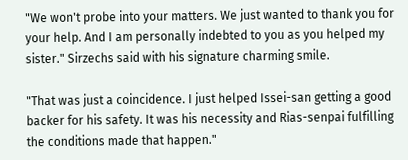"We won't probe into your matters. We just wanted to thank you for your help. And I am personally indebted to you as you helped my sister." Sirzechs said with his signature charming smile.

"That was just a coincidence. I just helped Issei-san getting a good backer for his safety. It was his necessity and Rias-senpai fulfilling the conditions made that happen."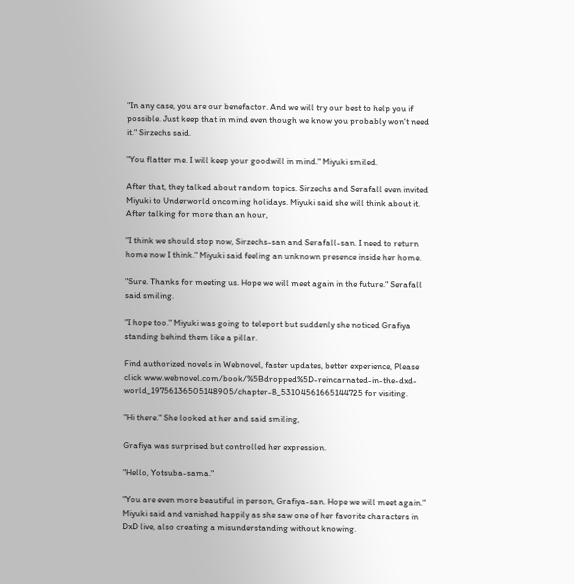"In any case, you are our benefactor. And we will try our best to help you if possible. Just keep that in mind even though we know you probably won't need it." Sirzechs said.

"You flatter me. I will keep your goodwill in mind." Miyuki smiled.

After that, they talked about random topics. Sirzechs and Serafall even invited Miyuki to Underworld oncoming holidays. Miyuki said she will think about it. After talking for more than an hour,

"I think we should stop now, Sirzechs-san and Serafall-san. I need to return home now I think." Miyuki said feeling an unknown presence inside her home.

"Sure. Thanks for meeting us. Hope we will meet again in the future." Serafall said smiling.

"I hope too." Miyuki was going to teleport but suddenly she noticed Grafiya standing behind them like a pillar.

Find authorized novels in Webnovel, faster updates, better experience, Please click www.webnovel.com/book/%5Bdropped%5D-reincarnated-in-the-dxd-world_19756136505148905/chapter-8_53104561665144725 for visiting.

"Hi there." She looked at her and said smiling,

Grafiya was surprised but controlled her expression.

"Hello, Yotsuba-sama."

"You are even more beautiful in person, Grafiya-san. Hope we will meet again." Miyuki said and vanished happily as she saw one of her favorite characters in DxD live, also creating a misunderstanding without knowing.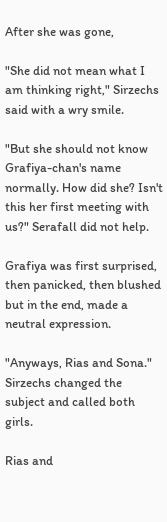After she was gone,

"She did not mean what I am thinking right," Sirzechs said with a wry smile.

"But she should not know Grafiya-chan's name normally. How did she? Isn't this her first meeting with us?" Serafall did not help.

Grafiya was first surprised, then panicked, then blushed but in the end, made a neutral expression.

"Anyways, Rias and Sona." Sirzechs changed the subject and called both girls.

Rias and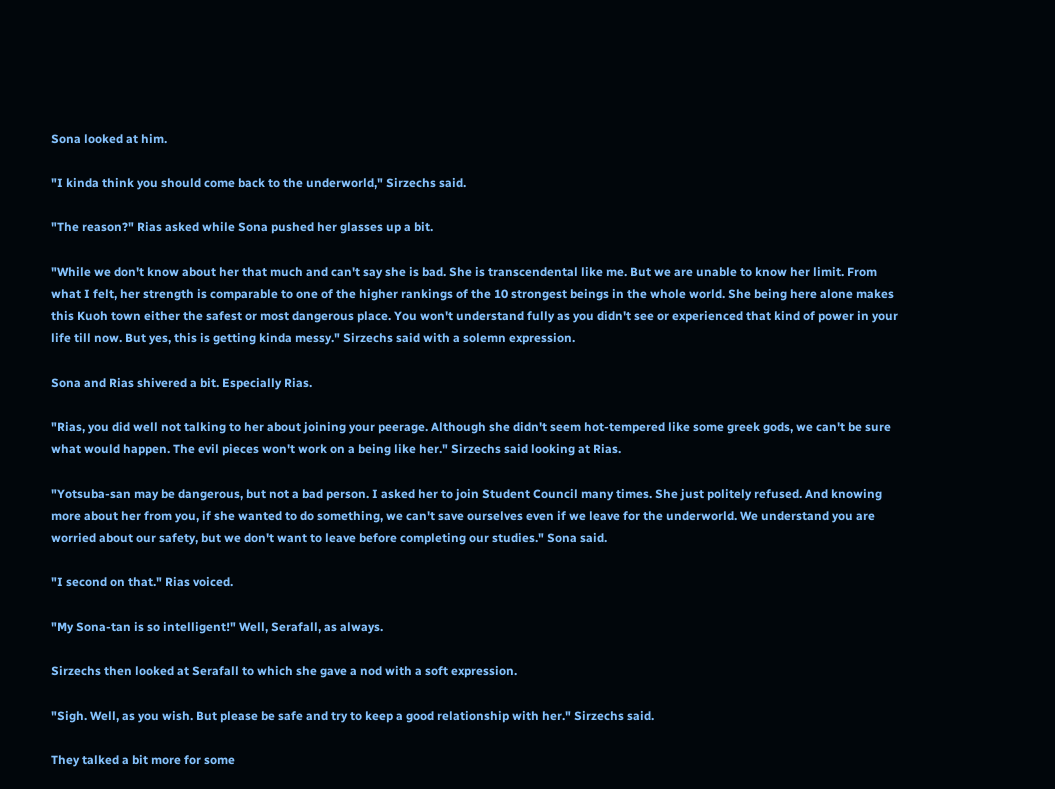Sona looked at him.

"I kinda think you should come back to the underworld," Sirzechs said.

"The reason?" Rias asked while Sona pushed her glasses up a bit.

"While we don't know about her that much and can't say she is bad. She is transcendental like me. But we are unable to know her limit. From what I felt, her strength is comparable to one of the higher rankings of the 10 strongest beings in the whole world. She being here alone makes this Kuoh town either the safest or most dangerous place. You won't understand fully as you didn't see or experienced that kind of power in your life till now. But yes, this is getting kinda messy." Sirzechs said with a solemn expression.

Sona and Rias shivered a bit. Especially Rias.

"Rias, you did well not talking to her about joining your peerage. Although she didn't seem hot-tempered like some greek gods, we can't be sure what would happen. The evil pieces won't work on a being like her." Sirzechs said looking at Rias.

"Yotsuba-san may be dangerous, but not a bad person. I asked her to join Student Council many times. She just politely refused. And knowing more about her from you, if she wanted to do something, we can't save ourselves even if we leave for the underworld. We understand you are worried about our safety, but we don't want to leave before completing our studies." Sona said.

"I second on that." Rias voiced.

"My Sona-tan is so intelligent!" Well, Serafall, as always.

Sirzechs then looked at Serafall to which she gave a nod with a soft expression.

"Sigh. Well, as you wish. But please be safe and try to keep a good relationship with her." Sirzechs said.

They talked a bit more for some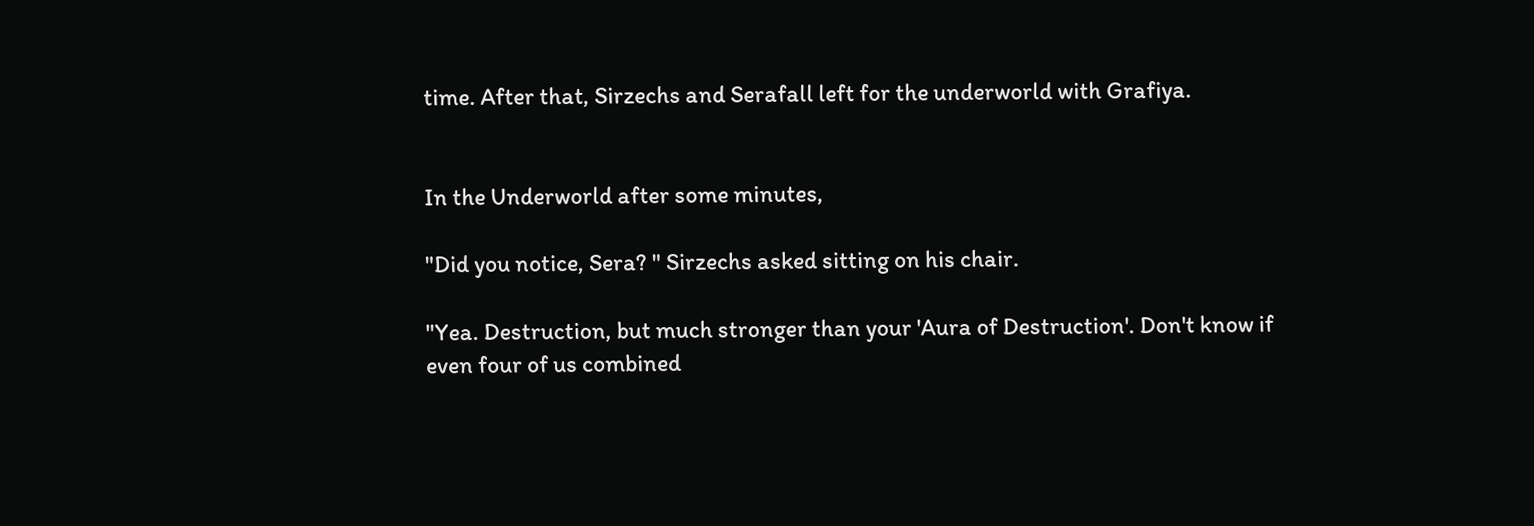time. After that, Sirzechs and Serafall left for the underworld with Grafiya.


In the Underworld after some minutes,

"Did you notice, Sera? " Sirzechs asked sitting on his chair.

"Yea. Destruction, but much stronger than your 'Aura of Destruction'. Don't know if even four of us combined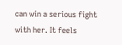can win a serious fight with her. It feels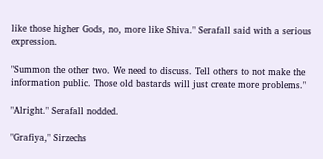like those higher Gods, no, more like Shiva." Serafall said with a serious expression.

"Summon the other two. We need to discuss. Tell others to not make the information public. Those old bastards will just create more problems."

"Alright." Serafall nodded.

"Grafiya," Sirzechs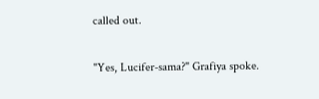called out.

"Yes, Lucifer-sama?" Grafiya spoke.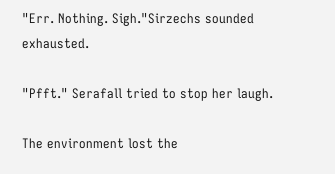"Err. Nothing. Sigh."Sirzechs sounded exhausted.

"Pfft." Serafall tried to stop her laugh.

The environment lost the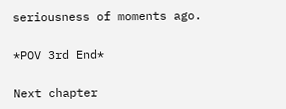seriousness of moments ago.

*POV 3rd End*

Next chapter